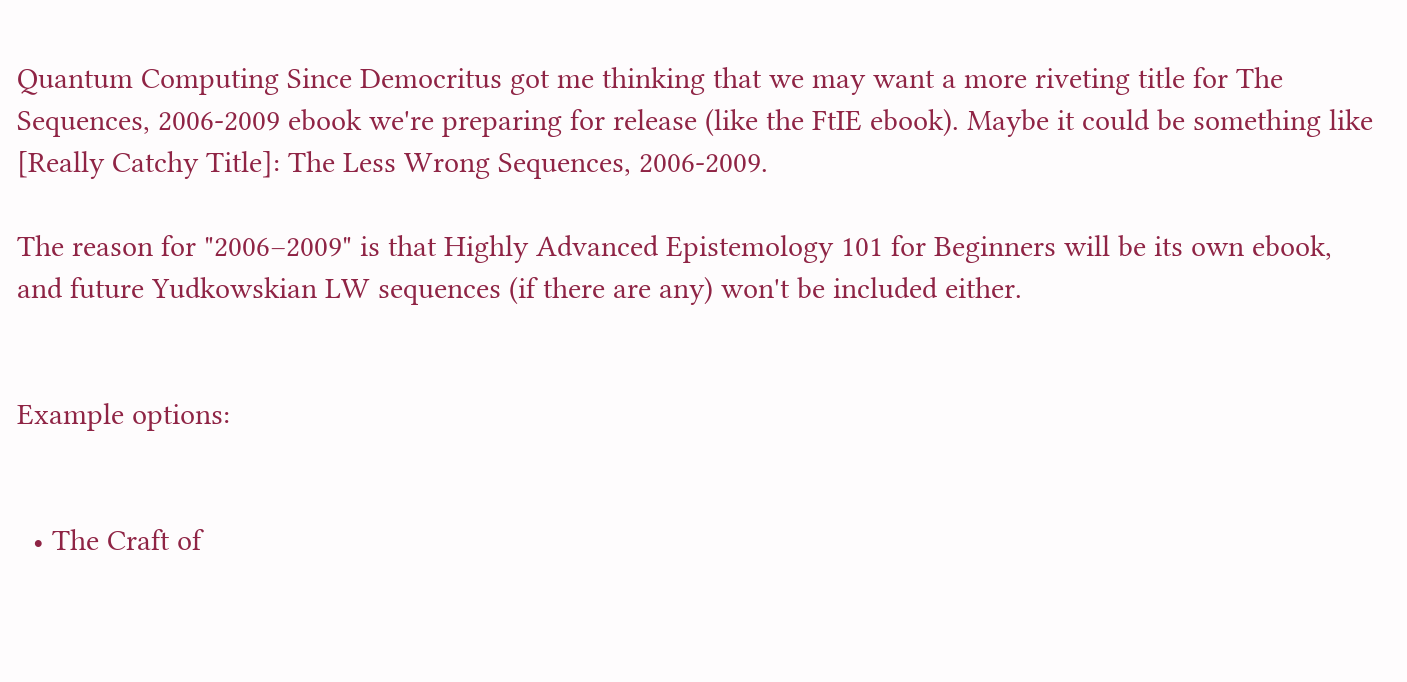Quantum Computing Since Democritus got me thinking that we may want a more riveting title for The Sequences, 2006-2009 ebook we're preparing for release (like the FtIE ebook). Maybe it could be something like [Really Catchy Title]: The Less Wrong Sequences, 2006-2009.

The reason for "2006–2009" is that Highly Advanced Epistemology 101 for Beginners will be its own ebook, and future Yudkowskian LW sequences (if there are any) won't be included either.


Example options:


  • The Craft of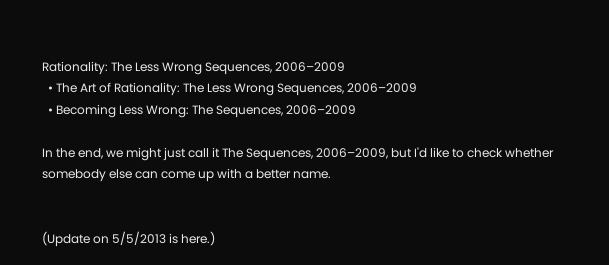Rationality: The Less Wrong Sequences, 2006–2009
  • The Art of Rationality: The Less Wrong Sequences, 2006–2009
  • Becoming Less Wrong: The Sequences, 2006–2009

In the end, we might just call it The Sequences, 2006–2009, but I'd like to check whether somebody else can come up with a better name.


(Update on 5/5/2013 is here.)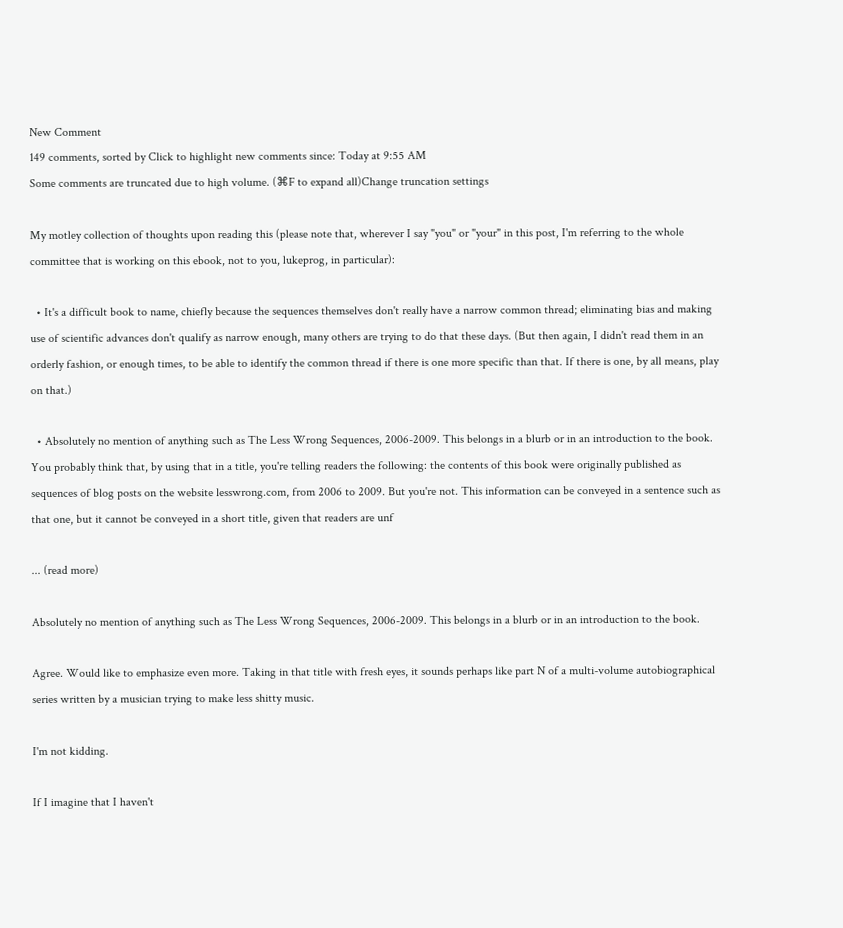New Comment
149 comments, sorted by Click to highlight new comments since: Today at 9:55 AM
Some comments are truncated due to high volume. (⌘F to expand all)Change truncation settings

My motley collection of thoughts upon reading this (please note that, wherever I say "you" or "your" in this post, I'm referring to the whole committee that is working on this ebook, not to you, lukeprog, in particular):

  • It's a difficult book to name, chiefly because the sequences themselves don't really have a narrow common thread; eliminating bias and making use of scientific advances don't qualify as narrow enough, many others are trying to do that these days. (But then again, I didn't read them in an orderly fashion, or enough times, to be able to identify the common thread if there is one more specific than that. If there is one, by all means, play on that.)

  • Absolutely no mention of anything such as The Less Wrong Sequences, 2006-2009. This belongs in a blurb or in an introduction to the book. You probably think that, by using that in a title, you're telling readers the following: the contents of this book were originally published as sequences of blog posts on the website lesswrong.com, from 2006 to 2009. But you're not. This information can be conveyed in a sentence such as that one, but it cannot be conveyed in a short title, given that readers are unf

... (read more)

Absolutely no mention of anything such as The Less Wrong Sequences, 2006-2009. This belongs in a blurb or in an introduction to the book.

Agree. Would like to emphasize even more. Taking in that title with fresh eyes, it sounds perhaps like part N of a multi-volume autobiographical series written by a musician trying to make less shitty music.

I'm not kidding.

If I imagine that I haven't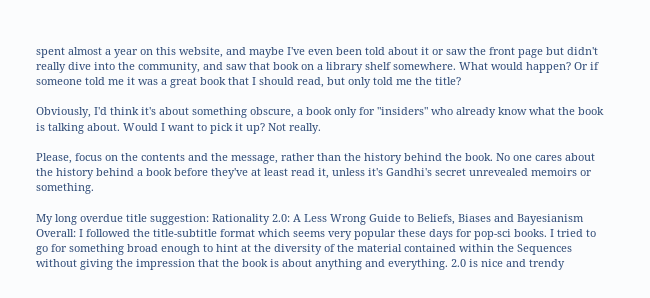spent almost a year on this website, and maybe I've even been told about it or saw the front page but didn't really dive into the community, and saw that book on a library shelf somewhere. What would happen? Or if someone told me it was a great book that I should read, but only told me the title?

Obviously, I'd think it's about something obscure, a book only for "insiders" who already know what the book is talking about. Would I want to pick it up? Not really.

Please, focus on the contents and the message, rather than the history behind the book. No one cares about the history behind a book before they've at least read it, unless it's Gandhi's secret unrevealed memoirs or something.

My long overdue title suggestion: Rationality 2.0: A Less Wrong Guide to Beliefs, Biases and Bayesianism Overall: I followed the title-subtitle format which seems very popular these days for pop-sci books. I tried to go for something broad enough to hint at the diversity of the material contained within the Sequences without giving the impression that the book is about anything and everything. 2.0 is nice and trendy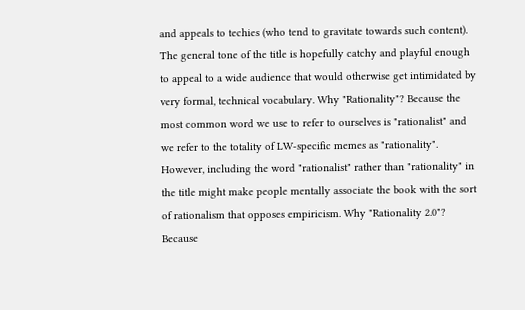and appeals to techies (who tend to gravitate towards such content). The general tone of the title is hopefully catchy and playful enough to appeal to a wide audience that would otherwise get intimidated by very formal, technical vocabulary. Why "Rationality"? Because the most common word we use to refer to ourselves is "rationalist" and we refer to the totality of LW-specific memes as "rationality". However, including the word "rationalist" rather than "rationality" in the title might make people mentally associate the book with the sort of rationalism that opposes empiricism. Why "Rationality 2.0"? Because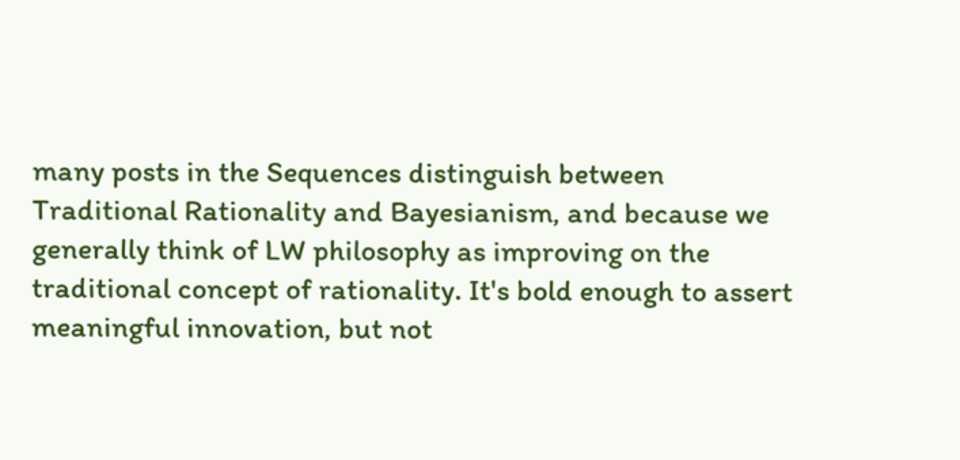many posts in the Sequences distinguish between Traditional Rationality and Bayesianism, and because we generally think of LW philosophy as improving on the traditional concept of rationality. It's bold enough to assert meaningful innovation, but not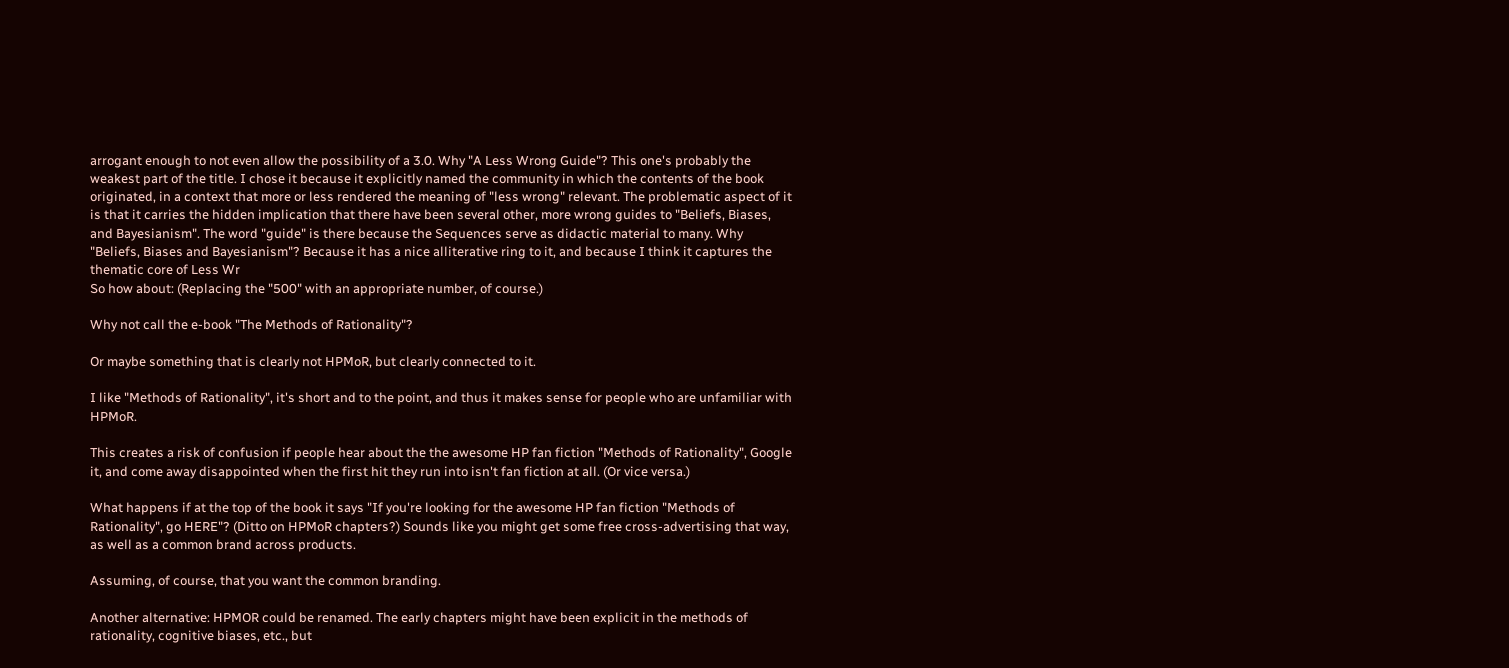arrogant enough to not even allow the possibility of a 3.0. Why "A Less Wrong Guide"? This one's probably the weakest part of the title. I chose it because it explicitly named the community in which the contents of the book originated, in a context that more or less rendered the meaning of "less wrong" relevant. The problematic aspect of it is that it carries the hidden implication that there have been several other, more wrong guides to "Beliefs, Biases, and Bayesianism". The word "guide" is there because the Sequences serve as didactic material to many. Why "Beliefs, Biases and Bayesianism"? Because it has a nice alliterative ring to it, and because I think it captures the thematic core of Less Wr
So how about: (Replacing the "500" with an appropriate number, of course.)

Why not call the e-book "The Methods of Rationality"?

Or maybe something that is clearly not HPMoR, but clearly connected to it.

I like "Methods of Rationality", it's short and to the point, and thus it makes sense for people who are unfamiliar with HPMoR.

This creates a risk of confusion if people hear about the the awesome HP fan fiction "Methods of Rationality", Google it, and come away disappointed when the first hit they run into isn't fan fiction at all. (Or vice versa.)

What happens if at the top of the book it says "If you're looking for the awesome HP fan fiction "Methods of Rationality", go HERE"? (Ditto on HPMoR chapters?) Sounds like you might get some free cross-advertising that way, as well as a common brand across products.

Assuming, of course, that you want the common branding.

Another alternative: HPMOR could be renamed. The early chapters might have been explicit in the methods of rationality, cognitive biases, etc., but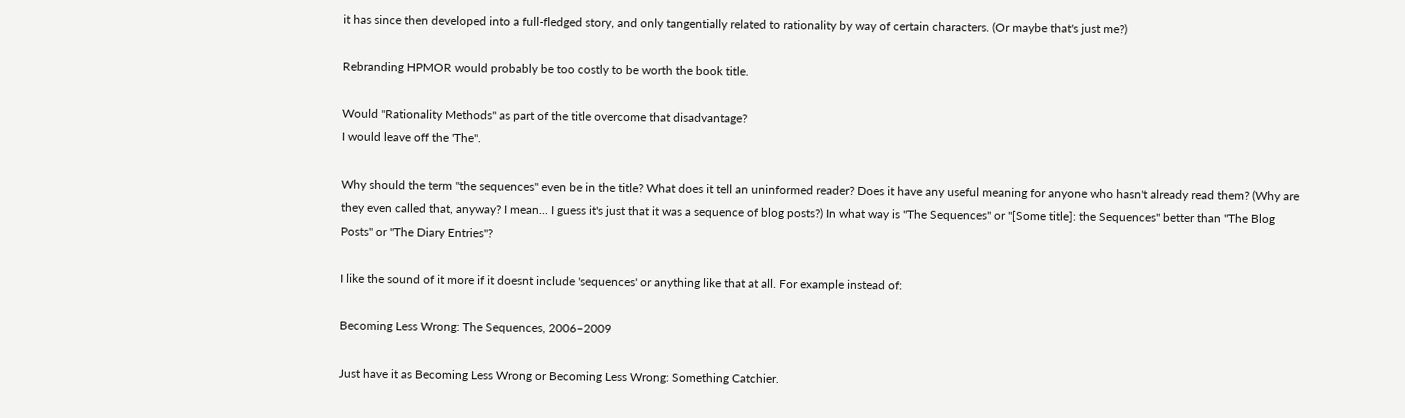it has since then developed into a full-fledged story, and only tangentially related to rationality by way of certain characters. (Or maybe that's just me?)

Rebranding HPMOR would probably be too costly to be worth the book title.

Would "Rationality Methods" as part of the title overcome that disadvantage?
I would leave off the 'The".

Why should the term "the sequences" even be in the title? What does it tell an uninformed reader? Does it have any useful meaning for anyone who hasn't already read them? (Why are they even called that, anyway? I mean... I guess it's just that it was a sequence of blog posts?) In what way is "The Sequences" or "[Some title]: the Sequences" better than "The Blog Posts" or "The Diary Entries"?

I like the sound of it more if it doesnt include 'sequences' or anything like that at all. For example instead of:

Becoming Less Wrong: The Sequences, 2006–2009

Just have it as Becoming Less Wrong or Becoming Less Wrong: Something Catchier.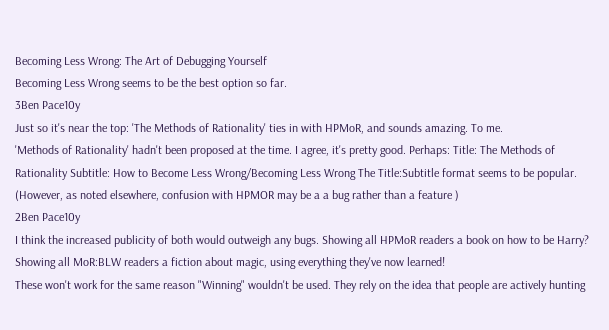Becoming Less Wrong: The Art of Debugging Yourself
Becoming Less Wrong seems to be the best option so far.
3Ben Pace10y
Just so it's near the top: 'The Methods of Rationality' ties in with HPMoR, and sounds amazing. To me.
'Methods of Rationality' hadn't been proposed at the time. I agree, it's pretty good. Perhaps: Title: The Methods of Rationality Subtitle: How to Become Less Wrong/Becoming Less Wrong The Title:Subtitle format seems to be popular.
(However, as noted elsewhere, confusion with HPMOR may be a a bug rather than a feature )
2Ben Pace10y
I think the increased publicity of both would outweigh any bugs. Showing all HPMoR readers a book on how to be Harry? Showing all MoR:BLW readers a fiction about magic, using everything they've now learned!
These won't work for the same reason "Winning" wouldn't be used. They rely on the idea that people are actively hunting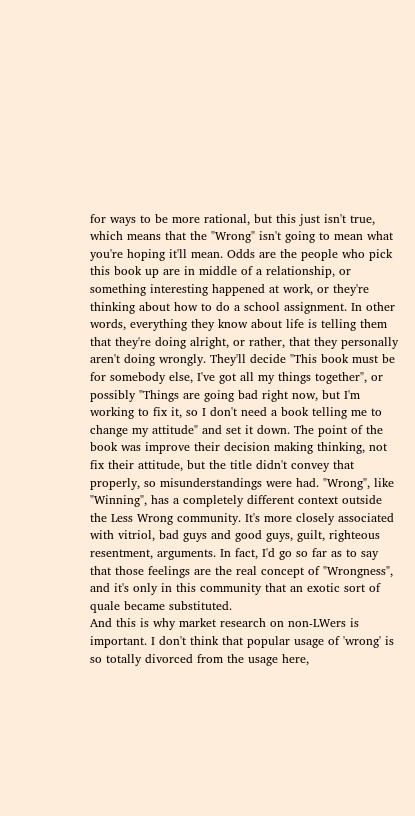for ways to be more rational, but this just isn't true, which means that the "Wrong" isn't going to mean what you're hoping it'll mean. Odds are the people who pick this book up are in middle of a relationship, or something interesting happened at work, or they're thinking about how to do a school assignment. In other words, everything they know about life is telling them that they're doing alright, or rather, that they personally aren't doing wrongly. They'll decide "This book must be for somebody else, I've got all my things together", or possibly "Things are going bad right now, but I'm working to fix it, so I don't need a book telling me to change my attitude" and set it down. The point of the book was improve their decision making thinking, not fix their attitude, but the title didn't convey that properly, so misunderstandings were had. "Wrong", like "Winning", has a completely different context outside the Less Wrong community. It's more closely associated with vitriol, bad guys and good guys, guilt, righteous resentment, arguments. In fact, I'd go so far as to say that those feelings are the real concept of "Wrongness", and it's only in this community that an exotic sort of quale became substituted.
And this is why market research on non-LWers is important. I don't think that popular usage of 'wrong' is so totally divorced from the usage here,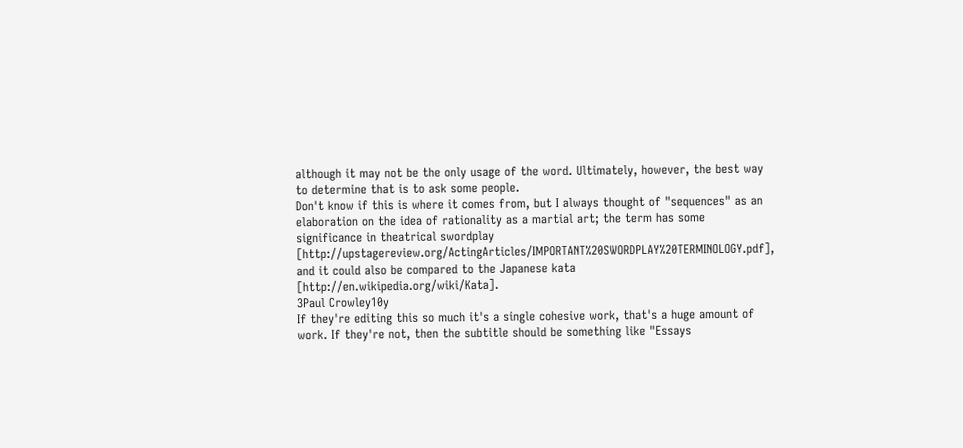although it may not be the only usage of the word. Ultimately, however, the best way to determine that is to ask some people.
Don't know if this is where it comes from, but I always thought of "sequences" as an elaboration on the idea of rationality as a martial art; the term has some significance in theatrical swordplay [http://upstagereview.org/ActingArticles/IMPORTANT%20SWORDPLAY%20TERMINOLOGY.pdf], and it could also be compared to the Japanese kata [http://en.wikipedia.org/wiki/Kata].
3Paul Crowley10y
If they're editing this so much it's a single cohesive work, that's a huge amount of work. If they're not, then the subtitle should be something like "Essays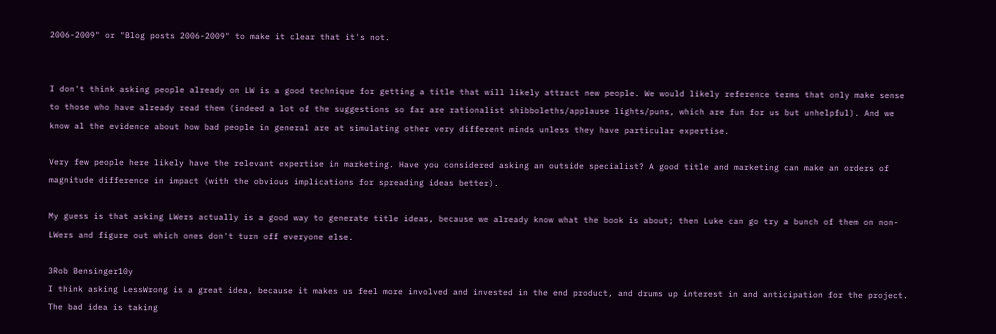2006-2009" or "Blog posts 2006-2009" to make it clear that it's not.


I don't think asking people already on LW is a good technique for getting a title that will likely attract new people. We would likely reference terms that only make sense to those who have already read them (indeed a lot of the suggestions so far are rationalist shibboleths/applause lights/puns, which are fun for us but unhelpful). And we know al the evidence about how bad people in general are at simulating other very different minds unless they have particular expertise.

Very few people here likely have the relevant expertise in marketing. Have you considered asking an outside specialist? A good title and marketing can make an orders of magnitude difference in impact (with the obvious implications for spreading ideas better).

My guess is that asking LWers actually is a good way to generate title ideas, because we already know what the book is about; then Luke can go try a bunch of them on non-LWers and figure out which ones don't turn off everyone else.

3Rob Bensinger10y
I think asking LessWrong is a great idea, because it makes us feel more involved and invested in the end product, and drums up interest in and anticipation for the project. The bad idea is taking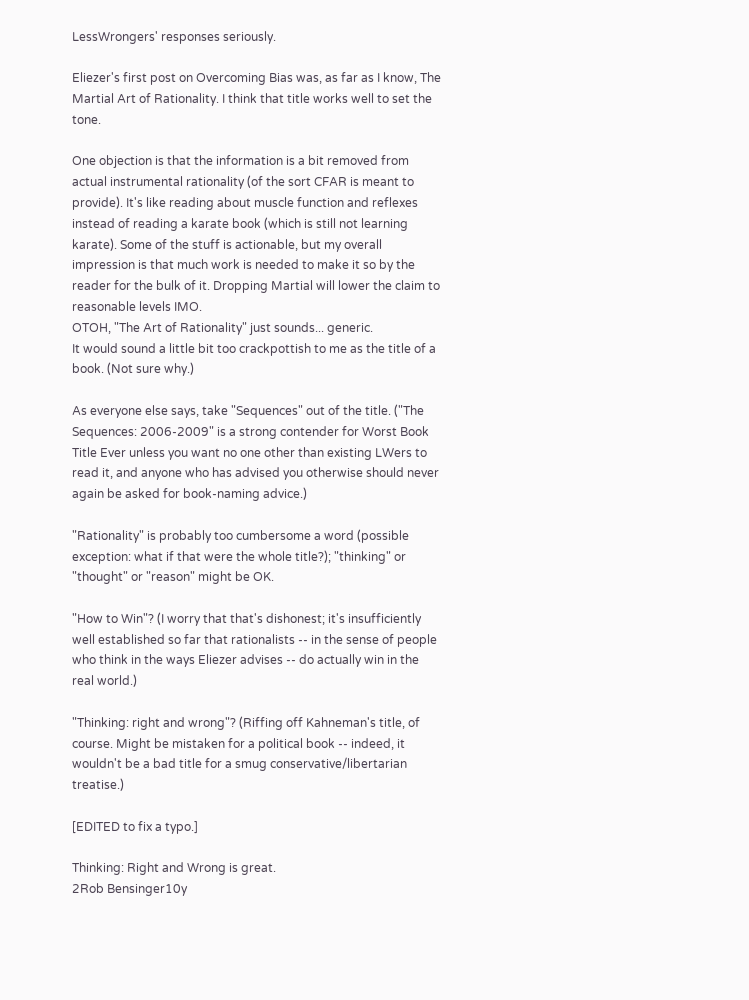LessWrongers' responses seriously.

Eliezer's first post on Overcoming Bias was, as far as I know, The Martial Art of Rationality. I think that title works well to set the tone.

One objection is that the information is a bit removed from actual instrumental rationality (of the sort CFAR is meant to provide). It's like reading about muscle function and reflexes instead of reading a karate book (which is still not learning karate). Some of the stuff is actionable, but my overall impression is that much work is needed to make it so by the reader for the bulk of it. Dropping Martial will lower the claim to reasonable levels IMO.
OTOH, "The Art of Rationality" just sounds... generic.
It would sound a little bit too crackpottish to me as the title of a book. (Not sure why.)

As everyone else says, take "Sequences" out of the title. ("The Sequences: 2006-2009" is a strong contender for Worst Book Title Ever unless you want no one other than existing LWers to read it, and anyone who has advised you otherwise should never again be asked for book-naming advice.)

"Rationality" is probably too cumbersome a word (possible exception: what if that were the whole title?); "thinking" or "thought" or "reason" might be OK.

"How to Win"? (I worry that that's dishonest; it's insufficiently well established so far that rationalists -- in the sense of people who think in the ways Eliezer advises -- do actually win in the real world.)

"Thinking: right and wrong"? (Riffing off Kahneman's title, of course. Might be mistaken for a political book -- indeed, it wouldn't be a bad title for a smug conservative/libertarian treatise.)

[EDITED to fix a typo.]

Thinking: Right and Wrong is great.
2Rob Bensinger10y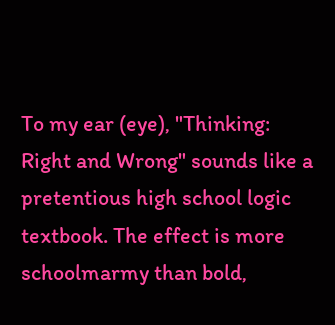To my ear (eye), "Thinking: Right and Wrong" sounds like a pretentious high school logic textbook. The effect is more schoolmarmy than bold,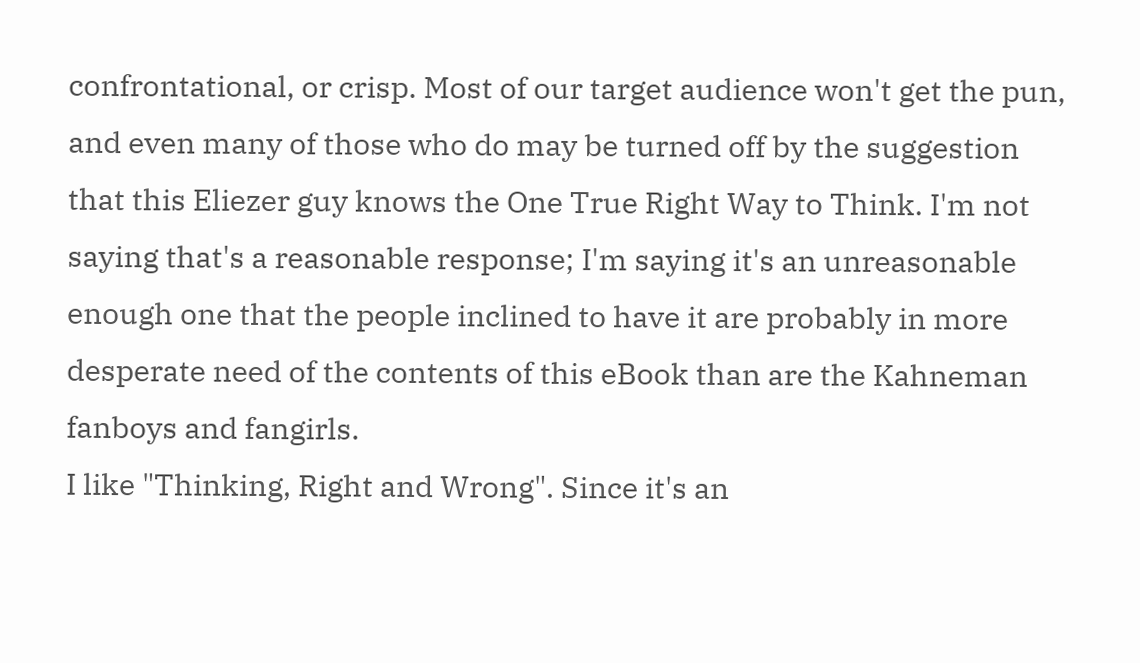confrontational, or crisp. Most of our target audience won't get the pun, and even many of those who do may be turned off by the suggestion that this Eliezer guy knows the One True Right Way to Think. I'm not saying that's a reasonable response; I'm saying it's an unreasonable enough one that the people inclined to have it are probably in more desperate need of the contents of this eBook than are the Kahneman fanboys and fangirls.
I like "Thinking, Right and Wrong". Since it's an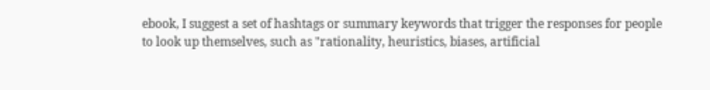ebook, I suggest a set of hashtags or summary keywords that trigger the responses for people to look up themselves, such as "rationality, heuristics, biases, artificial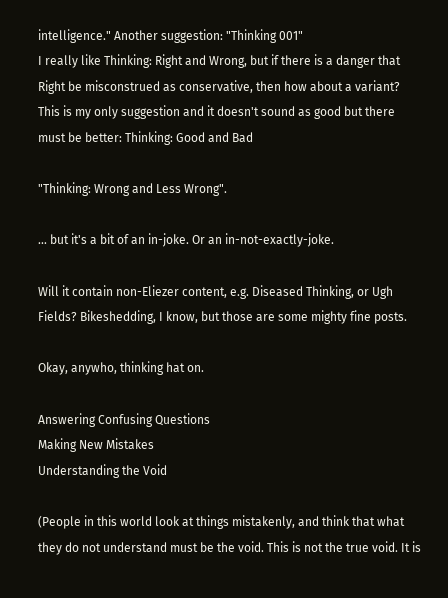intelligence." Another suggestion: "Thinking 001"
I really like Thinking: Right and Wrong, but if there is a danger that Right be misconstrued as conservative, then how about a variant? This is my only suggestion and it doesn't sound as good but there must be better: Thinking: Good and Bad

"Thinking: Wrong and Less Wrong".

... but it's a bit of an in-joke. Or an in-not-exactly-joke.

Will it contain non-Eliezer content, e.g. Diseased Thinking, or Ugh Fields? Bikeshedding, I know, but those are some mighty fine posts.

Okay, anywho, thinking hat on.

Answering Confusing Questions
Making New Mistakes
Understanding the Void

(People in this world look at things mistakenly, and think that what they do not understand must be the void. This is not the true void. It is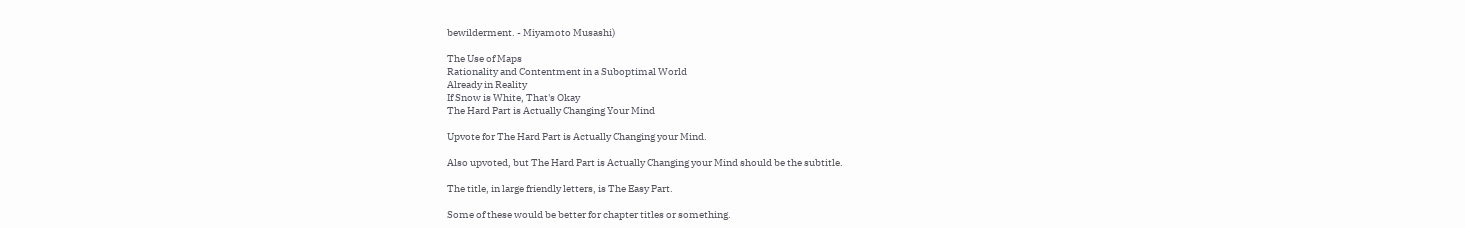bewilderment. - Miyamoto Musashi)

The Use of Maps
Rationality and Contentment in a Suboptimal World
Already in Reality
If Snow is White, That's Okay
The Hard Part is Actually Changing Your Mind

Upvote for The Hard Part is Actually Changing your Mind.

Also upvoted, but The Hard Part is Actually Changing your Mind should be the subtitle.

The title, in large friendly letters, is The Easy Part.

Some of these would be better for chapter titles or something.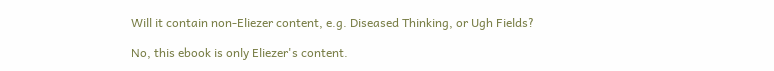Will it contain non-Eliezer content, e.g. Diseased Thinking, or Ugh Fields?

No, this ebook is only Eliezer's content.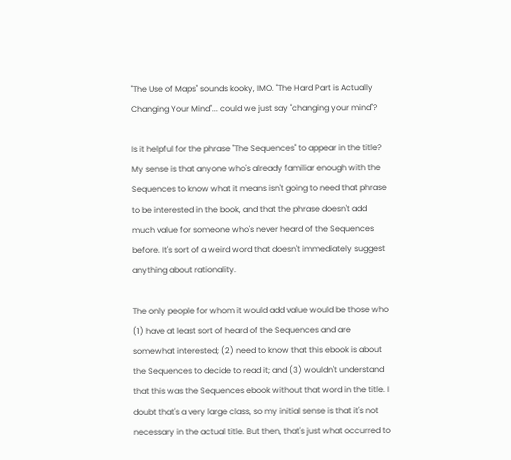"The Use of Maps" sounds kooky, IMO. "The Hard Part is Actually Changing Your Mind"... could we just say "changing your mind"?

Is it helpful for the phrase "The Sequences" to appear in the title? My sense is that anyone who's already familiar enough with the Sequences to know what it means isn't going to need that phrase to be interested in the book, and that the phrase doesn't add much value for someone who's never heard of the Sequences before. It's sort of a weird word that doesn't immediately suggest anything about rationality.

The only people for whom it would add value would be those who (1) have at least sort of heard of the Sequences and are somewhat interested; (2) need to know that this ebook is about the Sequences to decide to read it; and (3) wouldn't understand that this was the Sequences ebook without that word in the title. I doubt that's a very large class, so my initial sense is that it's not necessary in the actual title. But then, that's just what occurred to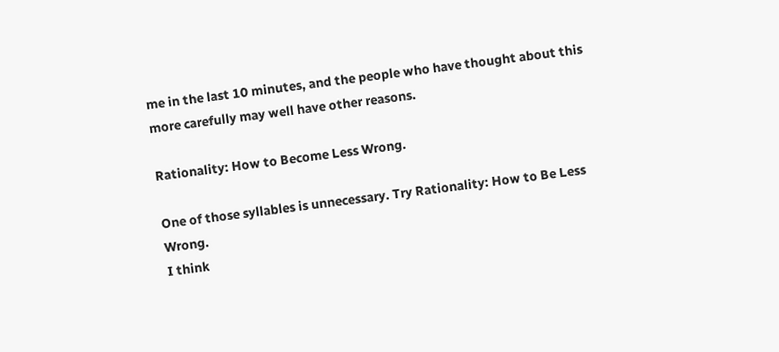me in the last 10 minutes, and the people who have thought about this more carefully may well have other reasons.

Rationality: How to Become Less Wrong.

One of those syllables is unnecessary. Try Rationality: How to Be Less Wrong.
I think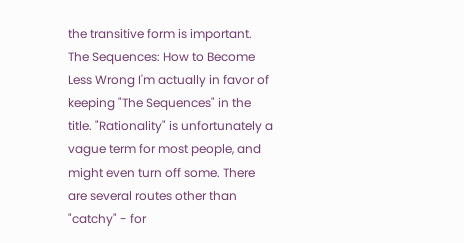the transitive form is important.
The Sequences: How to Become Less Wrong I'm actually in favor of keeping "The Sequences" in the title. "Rationality" is unfortunately a vague term for most people, and might even turn off some. There are several routes other than "catchy" - for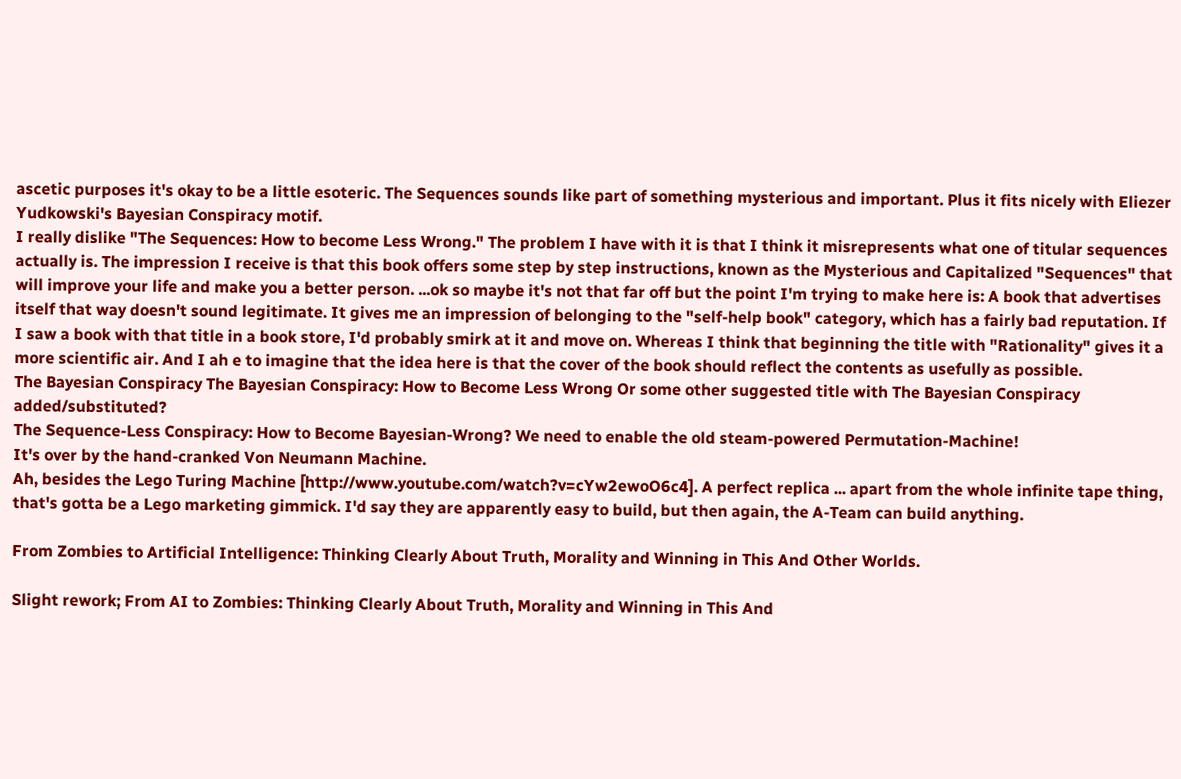ascetic purposes it's okay to be a little esoteric. The Sequences sounds like part of something mysterious and important. Plus it fits nicely with Eliezer Yudkowski's Bayesian Conspiracy motif.
I really dislike "The Sequences: How to become Less Wrong." The problem I have with it is that I think it misrepresents what one of titular sequences actually is. The impression I receive is that this book offers some step by step instructions, known as the Mysterious and Capitalized "Sequences" that will improve your life and make you a better person. ...ok so maybe it's not that far off but the point I'm trying to make here is: A book that advertises itself that way doesn't sound legitimate. It gives me an impression of belonging to the "self-help book" category, which has a fairly bad reputation. If I saw a book with that title in a book store, I'd probably smirk at it and move on. Whereas I think that beginning the title with "Rationality" gives it a more scientific air. And I ah e to imagine that the idea here is that the cover of the book should reflect the contents as usefully as possible.
The Bayesian Conspiracy The Bayesian Conspiracy: How to Become Less Wrong Or some other suggested title with The Bayesian Conspiracy added/substituted?
The Sequence-Less Conspiracy: How to Become Bayesian-Wrong? We need to enable the old steam-powered Permutation-Machine!
It's over by the hand-cranked Von Neumann Machine.
Ah, besides the Lego Turing Machine [http://www.youtube.com/watch?v=cYw2ewoO6c4]. A perfect replica ... apart from the whole infinite tape thing, that's gotta be a Lego marketing gimmick. I'd say they are apparently easy to build, but then again, the A-Team can build anything.

From Zombies to Artificial Intelligence: Thinking Clearly About Truth, Morality and Winning in This And Other Worlds.

Slight rework; From AI to Zombies: Thinking Clearly About Truth, Morality and Winning in This And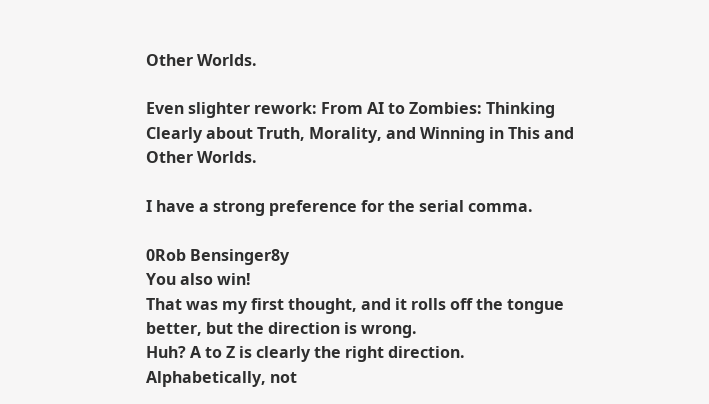Other Worlds.

Even slighter rework: From AI to Zombies: Thinking Clearly about Truth, Morality, and Winning in This and Other Worlds.

I have a strong preference for the serial comma.

0Rob Bensinger8y
You also win!
That was my first thought, and it rolls off the tongue better, but the direction is wrong.
Huh? A to Z is clearly the right direction.
Alphabetically, not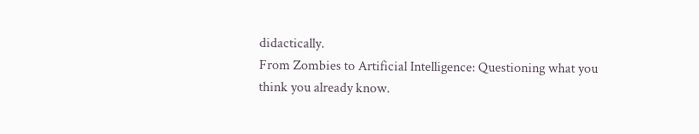didactically.
From Zombies to Artificial Intelligence: Questioning what you think you already know.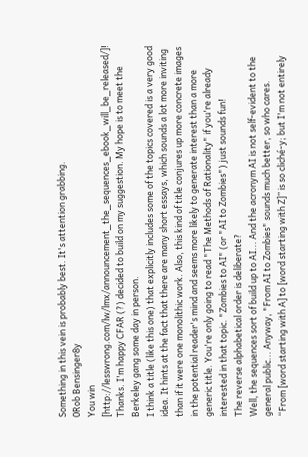Something in this vein is probably best. It's attention grabbing.
0Rob Bensinger8y
You win [http://lesswrong.com/lw/lmx/announcement_the_sequences_ebook_will_be_released/]!
Thanks. I'm happy CFAR (?) decided to build on my suggestion. My hope is to meet the Berkeley gang some day in person.
I think a title (like this one) that explicitly includes some of the topics covered is a very good idea. It hints at the fact that there are many short essays, which sounds a lot more inviting than if it were one monolithic work. Also, this kind of title conjures up more concrete images in the potential reader's mind and seems more likely to generate interest than a more generic title. You're only going to read "The Methods of Rationality" if you're already interested in that topic. "Zombies to AI" (or "AI to Zombies") just sounds fun!
The reverse alphabetical order is deliberate?
Well, the sequences sort of build up to AI... And the acronym AI is not self-evident to the general public... Anyway, "From AI to Zombies" sounds much better, so who cares.
“From [word starting with A] to [word starting with Z]” is so cliché-y; but I'm not entirely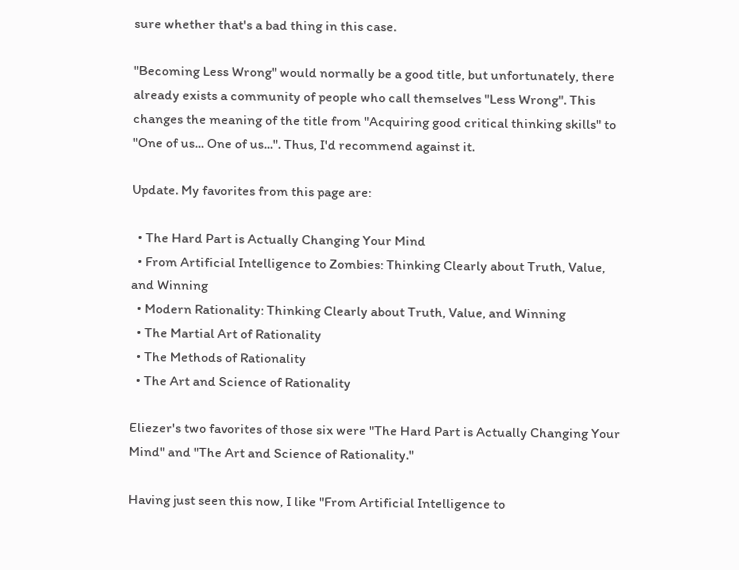sure whether that's a bad thing in this case.

"Becoming Less Wrong" would normally be a good title, but unfortunately, there already exists a community of people who call themselves "Less Wrong". This changes the meaning of the title from "Acquiring good critical thinking skills" to "One of us... One of us...". Thus, I'd recommend against it.

Update. My favorites from this page are:

  • The Hard Part is Actually Changing Your Mind
  • From Artificial Intelligence to Zombies: Thinking Clearly about Truth, Value, and Winning
  • Modern Rationality: Thinking Clearly about Truth, Value, and Winning
  • The Martial Art of Rationality
  • The Methods of Rationality
  • The Art and Science of Rationality

Eliezer's two favorites of those six were "The Hard Part is Actually Changing Your Mind" and "The Art and Science of Rationality."

Having just seen this now, I like "From Artificial Intelligence to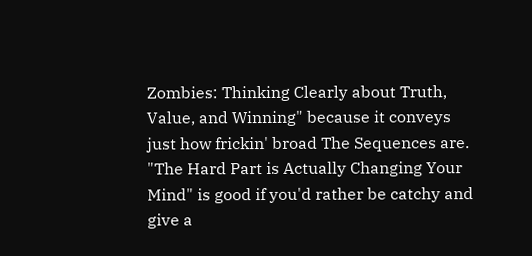Zombies: Thinking Clearly about Truth, Value, and Winning" because it conveys just how frickin' broad The Sequences are. "The Hard Part is Actually Changing Your Mind" is good if you'd rather be catchy and give a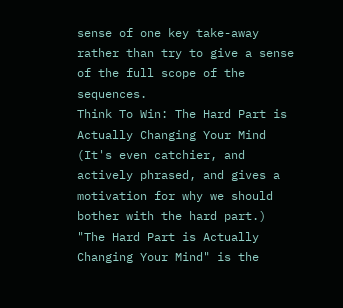sense of one key take-away rather than try to give a sense of the full scope of the sequences.
Think To Win: The Hard Part is Actually Changing Your Mind (It's even catchier, and actively phrased, and gives a motivation for why we should bother with the hard part.)
"The Hard Part is Actually Changing Your Mind" is the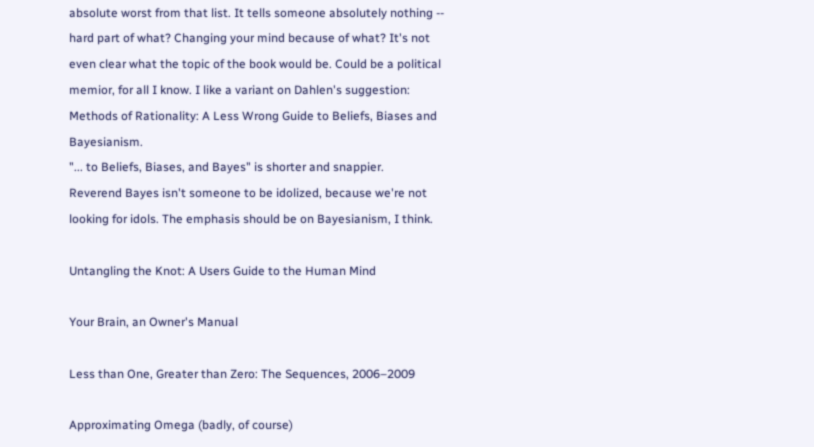absolute worst from that list. It tells someone absolutely nothing -- hard part of what? Changing your mind because of what? It's not even clear what the topic of the book would be. Could be a political memior, for all I know. I like a variant on Dahlen's suggestion: Methods of Rationality: A Less Wrong Guide to Beliefs, Biases and Bayesianism.
"... to Beliefs, Biases, and Bayes" is shorter and snappier.
Reverend Bayes isn't someone to be idolized, because we're not looking for idols. The emphasis should be on Bayesianism, I think.

Untangling the Knot: A Users Guide to the Human Mind

Your Brain, an Owner's Manual

Less than One, Greater than Zero: The Sequences, 2006–2009

Approximating Omega (badly, of course)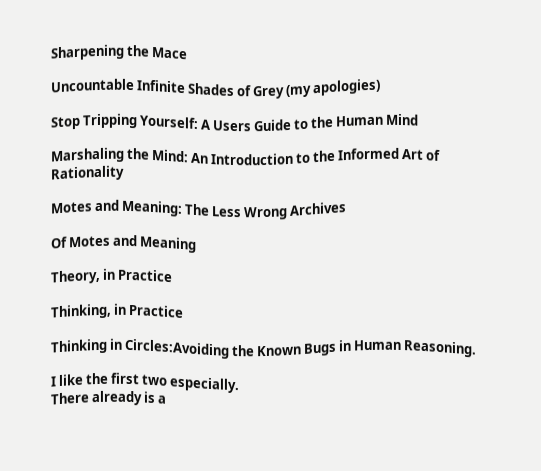Sharpening the Mace

Uncountable Infinite Shades of Grey (my apologies)

Stop Tripping Yourself: A Users Guide to the Human Mind

Marshaling the Mind: An Introduction to the Informed Art of Rationality

Motes and Meaning: The Less Wrong Archives

Of Motes and Meaning

Theory, in Practice

Thinking, in Practice

Thinking in Circles:Avoiding the Known Bugs in Human Reasoning.

I like the first two especially.
There already is a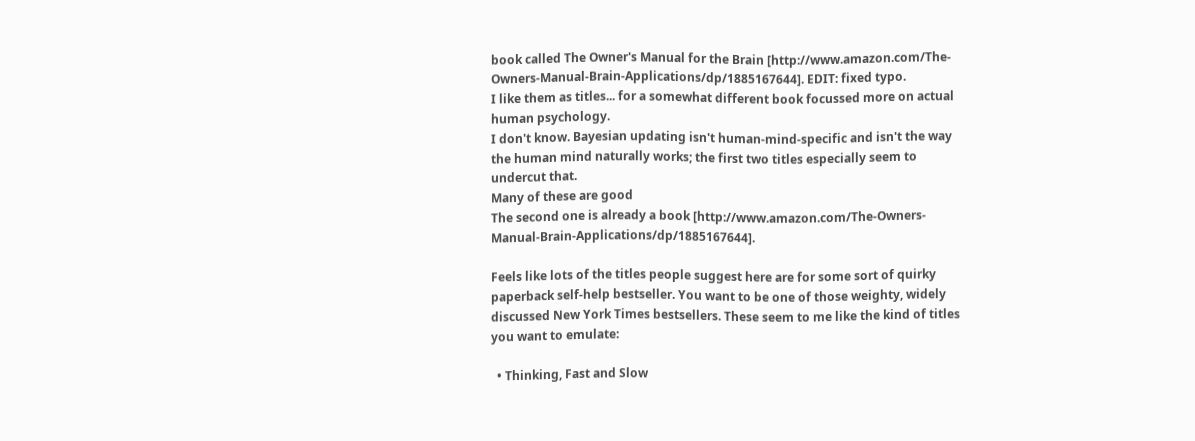book called The Owner's Manual for the Brain [http://www.amazon.com/The-Owners-Manual-Brain-Applications/dp/1885167644]. EDIT: fixed typo.
I like them as titles... for a somewhat different book focussed more on actual human psychology.
I don't know. Bayesian updating isn't human-mind-specific and isn't the way the human mind naturally works; the first two titles especially seem to undercut that.
Many of these are good
The second one is already a book [http://www.amazon.com/The-Owners-Manual-Brain-Applications/dp/1885167644].

Feels like lots of the titles people suggest here are for some sort of quirky paperback self-help bestseller. You want to be one of those weighty, widely discussed New York Times bestsellers. These seem to me like the kind of titles you want to emulate:

  • Thinking, Fast and Slow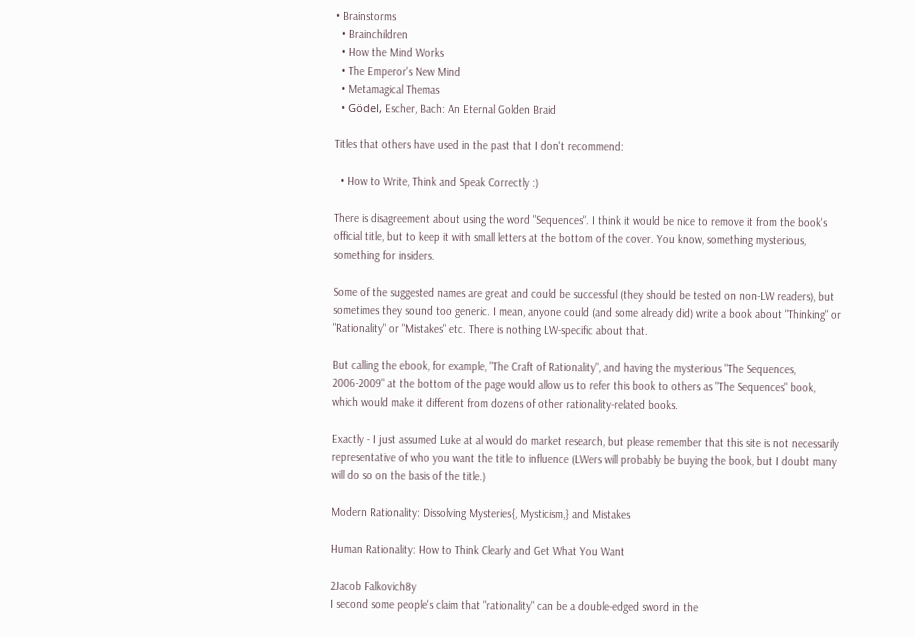• Brainstorms
  • Brainchildren
  • How the Mind Works
  • The Emperor's New Mind
  • Metamagical Themas
  • Gödel, Escher, Bach: An Eternal Golden Braid

Titles that others have used in the past that I don't recommend:

  • How to Write, Think and Speak Correctly :)

There is disagreement about using the word "Sequences". I think it would be nice to remove it from the book's official title, but to keep it with small letters at the bottom of the cover. You know, something mysterious, something for insiders.

Some of the suggested names are great and could be successful (they should be tested on non-LW readers), but sometimes they sound too generic. I mean, anyone could (and some already did) write a book about "Thinking" or "Rationality" or "Mistakes" etc. There is nothing LW-specific about that.

But calling the ebook, for example, "The Craft of Rationality", and having the mysterious "The Sequences, 2006-2009" at the bottom of the page would allow us to refer this book to others as "The Sequences" book, which would make it different from dozens of other rationality-related books.

Exactly - I just assumed Luke at al would do market research, but please remember that this site is not necessarily representative of who you want the title to influence (LWers will probably be buying the book, but I doubt many will do so on the basis of the title.)

Modern Rationality: Dissolving Mysteries{, Mysticism,} and Mistakes

Human Rationality: How to Think Clearly and Get What You Want

2Jacob Falkovich8y
I second some people's claim that "rationality" can be a double-edged sword in the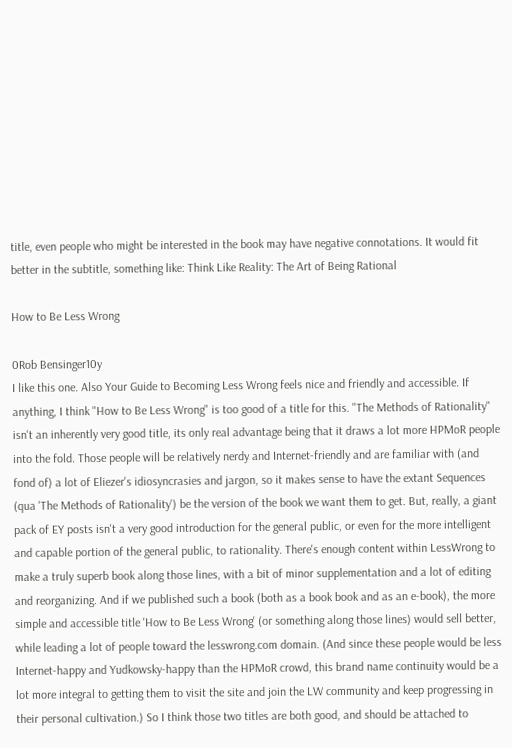title, even people who might be interested in the book may have negative connotations. It would fit better in the subtitle, something like: Think Like Reality: The Art of Being Rational

How to Be Less Wrong

0Rob Bensinger10y
I like this one. Also Your Guide to Becoming Less Wrong feels nice and friendly and accessible. If anything, I think "How to Be Less Wrong" is too good of a title for this. "The Methods of Rationality" isn't an inherently very good title, its only real advantage being that it draws a lot more HPMoR people into the fold. Those people will be relatively nerdy and Internet-friendly and are familiar with (and fond of) a lot of Eliezer's idiosyncrasies and jargon, so it makes sense to have the extant Sequences (qua 'The Methods of Rationality') be the version of the book we want them to get. But, really, a giant pack of EY posts isn't a very good introduction for the general public, or even for the more intelligent and capable portion of the general public, to rationality. There's enough content within LessWrong to make a truly superb book along those lines, with a bit of minor supplementation and a lot of editing and reorganizing. And if we published such a book (both as a book book and as an e-book), the more simple and accessible title 'How to Be Less Wrong' (or something along those lines) would sell better, while leading a lot of people toward the lesswrong.com domain. (And since these people would be less Internet-happy and Yudkowsky-happy than the HPMoR crowd, this brand name continuity would be a lot more integral to getting them to visit the site and join the LW community and keep progressing in their personal cultivation.) So I think those two titles are both good, and should be attached to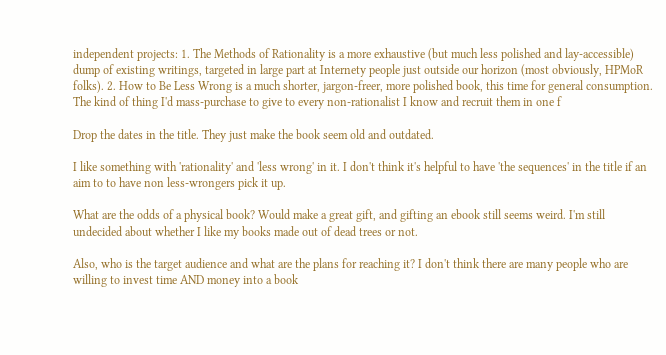independent projects: 1. The Methods of Rationality is a more exhaustive (but much less polished and lay-accessible) dump of existing writings, targeted in large part at Internety people just outside our horizon (most obviously, HPMoR folks). 2. How to Be Less Wrong is a much shorter, jargon-freer, more polished book, this time for general consumption. The kind of thing I'd mass-purchase to give to every non-rationalist I know and recruit them in one f

Drop the dates in the title. They just make the book seem old and outdated.

I like something with 'rationality' and 'less wrong' in it. I don't think it's helpful to have 'the sequences' in the title if an aim to to have non less-wrongers pick it up.

What are the odds of a physical book? Would make a great gift, and gifting an ebook still seems weird. I'm still undecided about whether I like my books made out of dead trees or not.

Also, who is the target audience and what are the plans for reaching it? I don't think there are many people who are willing to invest time AND money into a book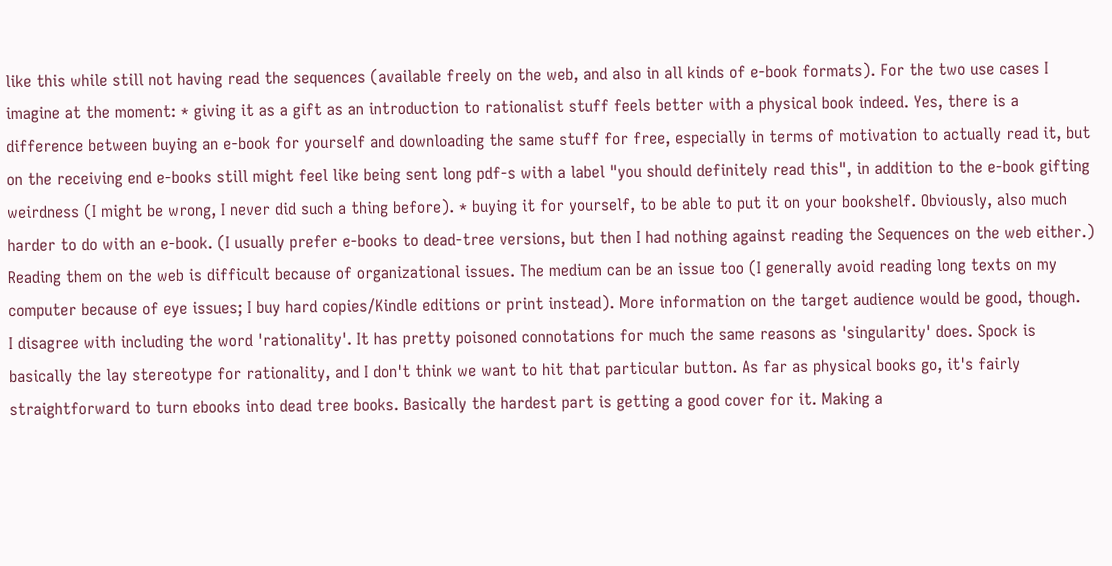like this while still not having read the sequences (available freely on the web, and also in all kinds of e-book formats). For the two use cases I imagine at the moment: * giving it as a gift as an introduction to rationalist stuff feels better with a physical book indeed. Yes, there is a difference between buying an e-book for yourself and downloading the same stuff for free, especially in terms of motivation to actually read it, but on the receiving end e-books still might feel like being sent long pdf-s with a label "you should definitely read this", in addition to the e-book gifting weirdness (I might be wrong, I never did such a thing before). * buying it for yourself, to be able to put it on your bookshelf. Obviously, also much harder to do with an e-book. (I usually prefer e-books to dead-tree versions, but then I had nothing against reading the Sequences on the web either.)
Reading them on the web is difficult because of organizational issues. The medium can be an issue too (I generally avoid reading long texts on my computer because of eye issues; I buy hard copies/Kindle editions or print instead). More information on the target audience would be good, though.
I disagree with including the word 'rationality'. It has pretty poisoned connotations for much the same reasons as 'singularity' does. Spock is basically the lay stereotype for rationality, and I don't think we want to hit that particular button. As far as physical books go, it's fairly straightforward to turn ebooks into dead tree books. Basically the hardest part is getting a good cover for it. Making a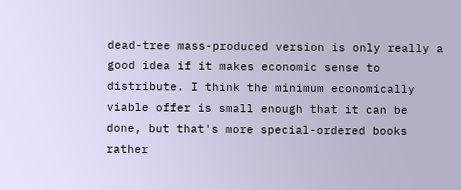dead-tree mass-produced version is only really a good idea if it makes economic sense to distribute. I think the minimum economically viable offer is small enough that it can be done, but that's more special-ordered books rather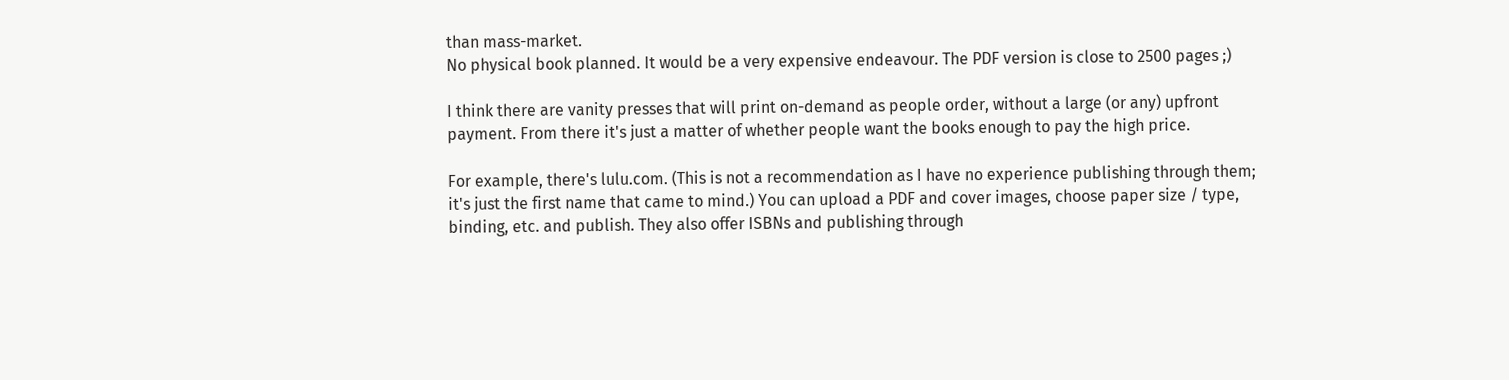than mass-market.
No physical book planned. It would be a very expensive endeavour. The PDF version is close to 2500 pages ;)

I think there are vanity presses that will print on-demand as people order, without a large (or any) upfront payment. From there it's just a matter of whether people want the books enough to pay the high price.

For example, there's lulu.com. (This is not a recommendation as I have no experience publishing through them; it's just the first name that came to mind.) You can upload a PDF and cover images, choose paper size / type, binding, etc. and publish. They also offer ISBNs and publishing through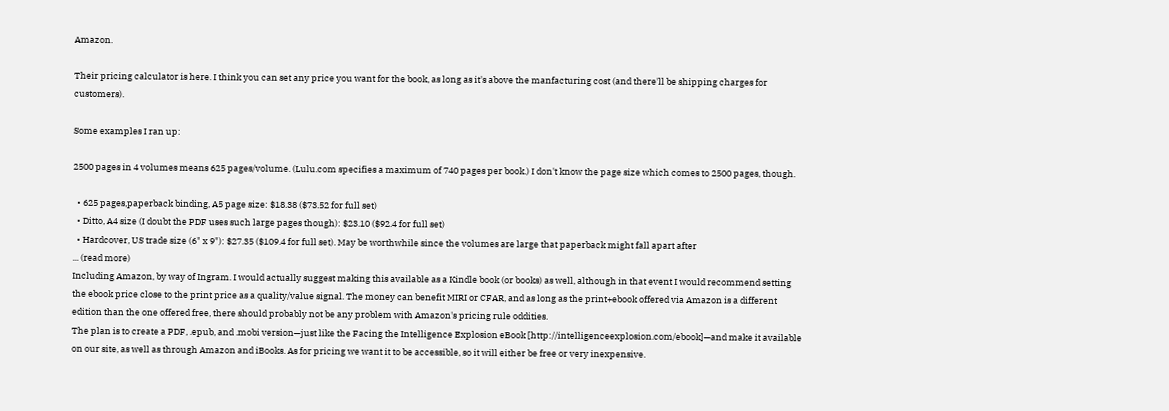Amazon.

Their pricing calculator is here. I think you can set any price you want for the book, as long as it's above the manfacturing cost (and there'll be shipping charges for customers).

Some examples I ran up:

2500 pages in 4 volumes means 625 pages/volume. (Lulu.com specifies a maximum of 740 pages per book.) I don't know the page size which comes to 2500 pages, though.

  • 625 pages,paperback binding, A5 page size: $18.38 ($73.52 for full set)
  • Ditto, A4 size (I doubt the PDF uses such large pages though): $23.10 ($92.4 for full set)
  • Hardcover, US trade size (6" x 9"): $27.35 ($109.4 for full set). May be worthwhile since the volumes are large that paperback might fall apart after
... (read more)
Including Amazon, by way of Ingram. I would actually suggest making this available as a Kindle book (or books) as well, although in that event I would recommend setting the ebook price close to the print price as a quality/value signal. The money can benefit MIRI or CFAR, and as long as the print+ebook offered via Amazon is a different edition than the one offered free, there should probably not be any problem with Amazon's pricing rule oddities.
The plan is to create a PDF, .epub, and .mobi version—just like the Facing the Intelligence Explosion eBook [http://intelligenceexplosion.com/ebook]—and make it available on our site, as well as through Amazon and iBooks. As for pricing we want it to be accessible, so it will either be free or very inexpensive.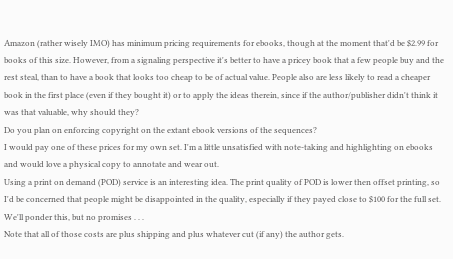Amazon (rather wisely IMO) has minimum pricing requirements for ebooks, though at the moment that'd be $2.99 for books of this size. However, from a signaling perspective it's better to have a pricey book that a few people buy and the rest steal, than to have a book that looks too cheap to be of actual value. People also are less likely to read a cheaper book in the first place (even if they bought it) or to apply the ideas therein, since if the author/publisher didn't think it was that valuable, why should they?
Do you plan on enforcing copyright on the extant ebook versions of the sequences?
I would pay one of these prices for my own set. I'm a little unsatisfied with note-taking and highlighting on ebooks and would love a physical copy to annotate and wear out.
Using a print on demand (POD) service is an interesting idea. The print quality of POD is lower then offset printing, so I'd be concerned that people might be disappointed in the quality, especially if they payed close to $100 for the full set. We'll ponder this, but no promises . . .
Note that all of those costs are plus shipping and plus whatever cut (if any) the author gets.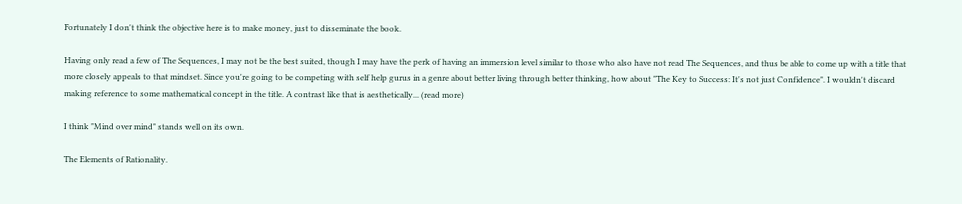Fortunately I don't think the objective here is to make money, just to disseminate the book.

Having only read a few of The Sequences, I may not be the best suited, though I may have the perk of having an immersion level similar to those who also have not read The Sequences, and thus be able to come up with a title that more closely appeals to that mindset. Since you're going to be competing with self help gurus in a genre about better living through better thinking, how about "The Key to Success: It's not just Confidence". I wouldn't discard making reference to some mathematical concept in the title. A contrast like that is aesthetically... (read more)

I think "Mind over mind" stands well on its own.

The Elements of Rationality.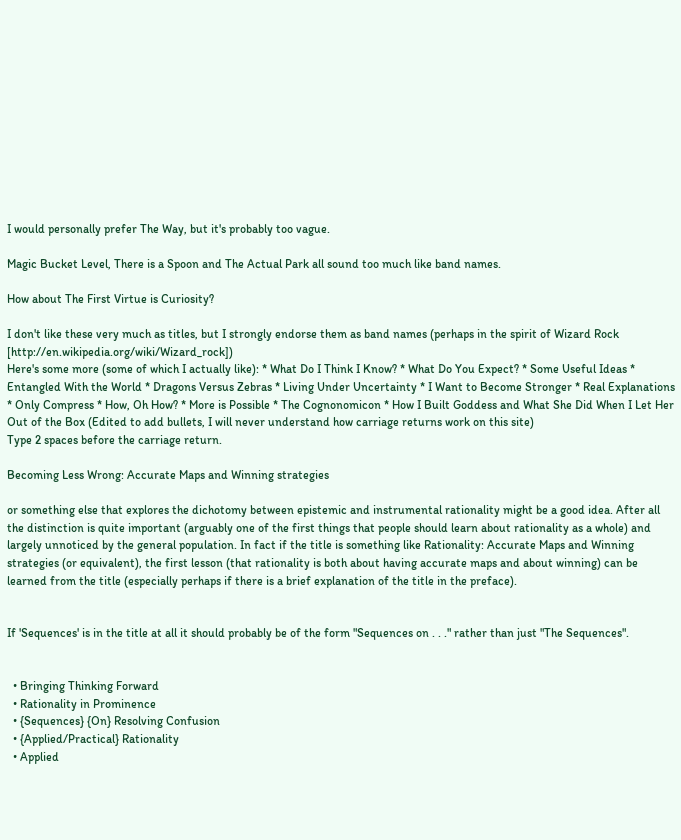I would personally prefer The Way, but it's probably too vague.

Magic Bucket Level, There is a Spoon and The Actual Park all sound too much like band names.

How about The First Virtue is Curiosity?

I don't like these very much as titles, but I strongly endorse them as band names (perhaps in the spirit of Wizard Rock [http://en.wikipedia.org/wiki/Wizard_rock])
Here's some more (some of which I actually like): * What Do I Think I Know? * What Do You Expect? * Some Useful Ideas * Entangled With the World * Dragons Versus Zebras * Living Under Uncertainty * I Want to Become Stronger * Real Explanations * Only Compress * How, Oh How? * More is Possible * The Cognonomicon * How I Built Goddess and What She Did When I Let Her Out of the Box (Edited to add bullets, I will never understand how carriage returns work on this site)
Type 2 spaces before the carriage return.

Becoming Less Wrong: Accurate Maps and Winning strategies

or something else that explores the dichotomy between epistemic and instrumental rationality might be a good idea. After all the distinction is quite important (arguably one of the first things that people should learn about rationality as a whole) and largely unnoticed by the general population. In fact if the title is something like Rationality: Accurate Maps and Winning strategies (or equivalent), the first lesson (that rationality is both about having accurate maps and about winning) can be learned from the title (especially perhaps if there is a brief explanation of the title in the preface).


If 'Sequences' is in the title at all it should probably be of the form "Sequences on . . ." rather than just "The Sequences".


  • Bringing Thinking Forward
  • Rationality in Prominence
  • {Sequences} {On} Resolving Confusion
  • {Applied/Practical} Rationality
  • Applied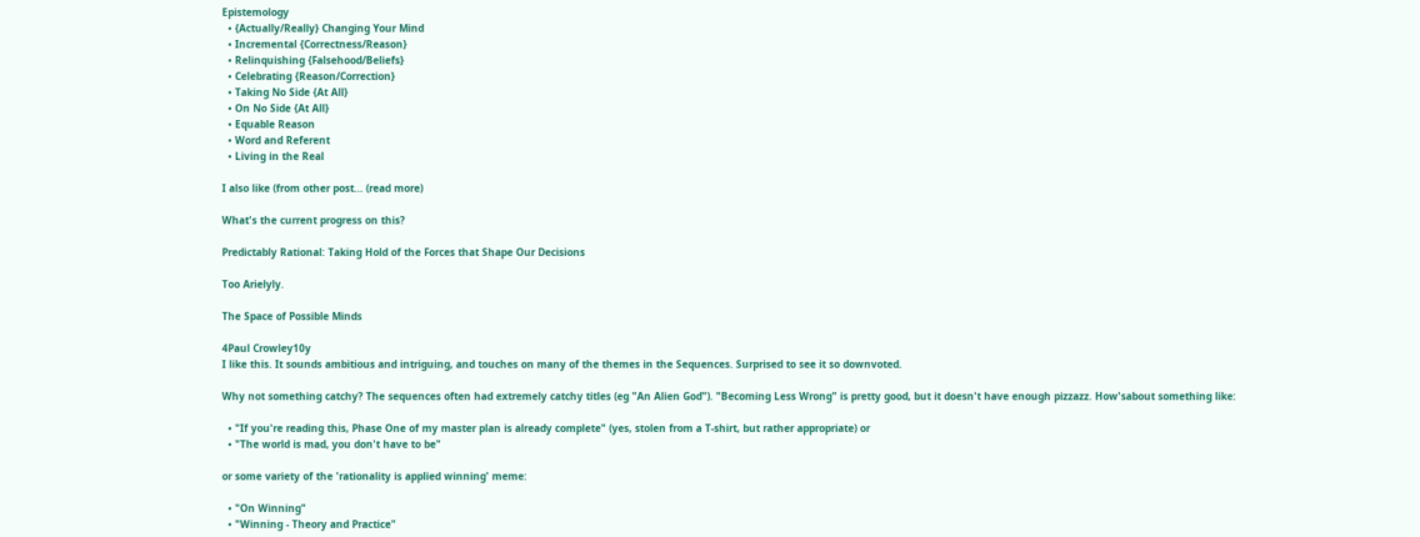Epistemology
  • {Actually/Really} Changing Your Mind
  • Incremental {Correctness/Reason}
  • Relinquishing {Falsehood/Beliefs}
  • Celebrating {Reason/Correction}
  • Taking No Side {At All}
  • On No Side {At All}
  • Equable Reason
  • Word and Referent
  • Living in the Real

I also like (from other post... (read more)

What's the current progress on this?

Predictably Rational: Taking Hold of the Forces that Shape Our Decisions

Too Arielyly.

The Space of Possible Minds

4Paul Crowley10y
I like this. It sounds ambitious and intriguing, and touches on many of the themes in the Sequences. Surprised to see it so downvoted.

Why not something catchy? The sequences often had extremely catchy titles (eg "An Alien God"). "Becoming Less Wrong" is pretty good, but it doesn't have enough pizzazz. How'sabout something like:

  • "If you're reading this, Phase One of my master plan is already complete" (yes, stolen from a T-shirt, but rather appropriate) or
  • "The world is mad, you don't have to be"

or some variety of the 'rationality is applied winning' meme:

  • "On Winning"
  • "Winning - Theory and Practice"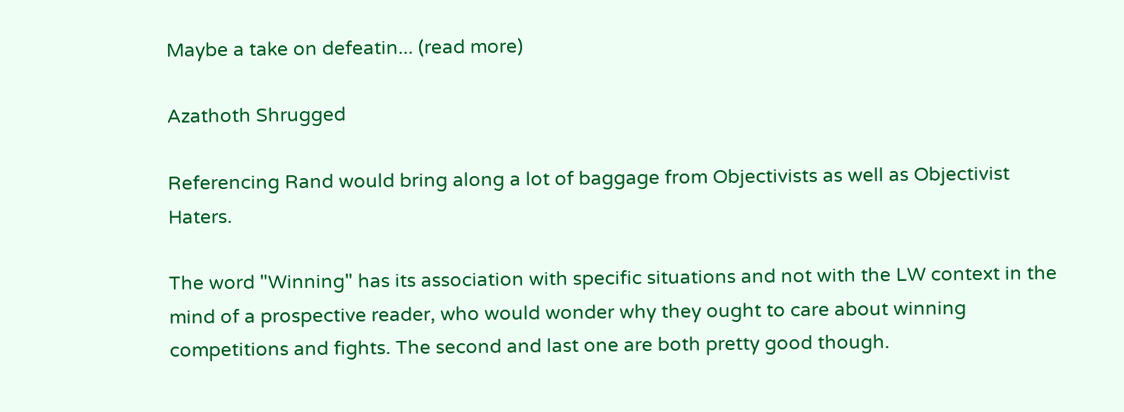Maybe a take on defeatin... (read more)

Azathoth Shrugged

Referencing Rand would bring along a lot of baggage from Objectivists as well as Objectivist Haters.

The word "Winning" has its association with specific situations and not with the LW context in the mind of a prospective reader, who would wonder why they ought to care about winning competitions and fights. The second and last one are both pretty good though.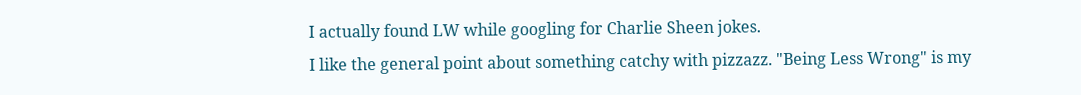I actually found LW while googling for Charlie Sheen jokes.
I like the general point about something catchy with pizzazz. "Being Less Wrong" is my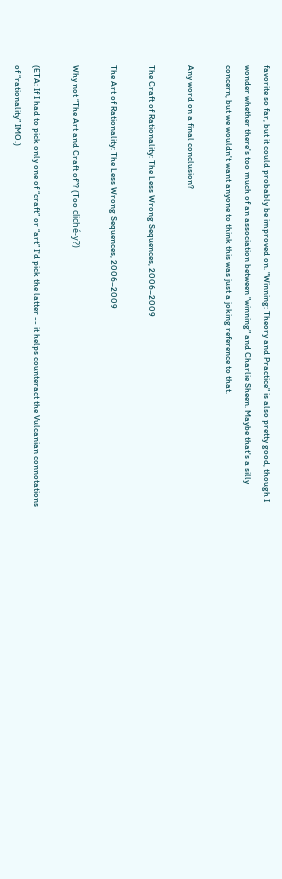favorite so far, but it could probably be improved on. "Winning: Theory and Practice" is also pretty good, though I wonder whether there's too much of an association between "winning" and Charlie Sheen. Maybe that's a silly concern, but we wouldn't want anyone to think this was just a joking reference to that.

Any word on a final conclusion?

The Craft of Rationality: The Less Wrong Sequences, 2006–2009

The Art of Rationality: The Less Wrong Sequences, 2006–2009

Why not “The Art and Craft of”? (Too cliché-y?)

(ETA: If I had to pick only one of “craft” or “art” I'd pick the latter -- it helps counteract the Vulcanian connotations of “rationality” IMO.)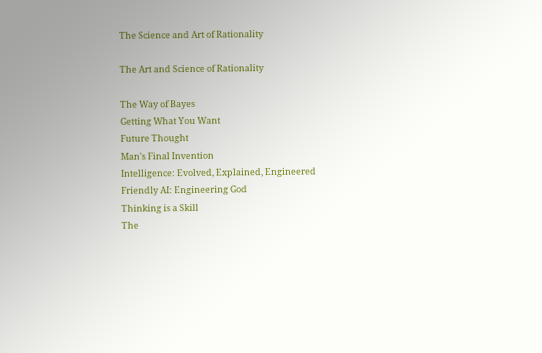The Science and Art of Rationality

The Art and Science of Rationality

The Way of Bayes
Getting What You Want
Future Thought
Man's Final Invention
Intelligence: Evolved, Explained, Engineered
Friendly AI: Engineering God
Thinking is a Skill
The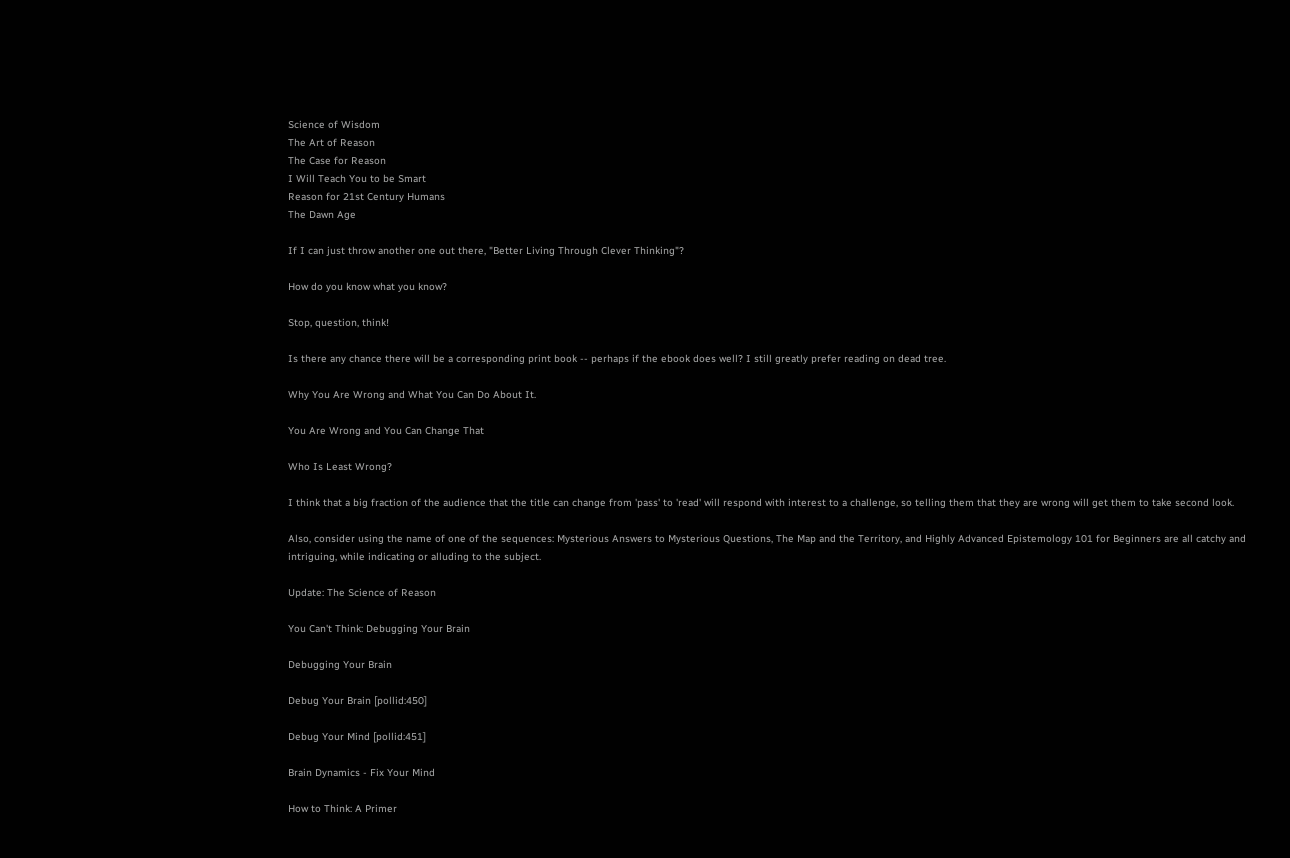Science of Wisdom
The Art of Reason
The Case for Reason
I Will Teach You to be Smart
Reason for 21st Century Humans
The Dawn Age

If I can just throw another one out there, "Better Living Through Clever Thinking"?

How do you know what you know?

Stop, question, think!

Is there any chance there will be a corresponding print book -- perhaps if the ebook does well? I still greatly prefer reading on dead tree.

Why You Are Wrong and What You Can Do About It.

You Are Wrong and You Can Change That

Who Is Least Wrong?

I think that a big fraction of the audience that the title can change from 'pass' to 'read' will respond with interest to a challenge, so telling them that they are wrong will get them to take second look.

Also, consider using the name of one of the sequences: Mysterious Answers to Mysterious Questions, The Map and the Territory, and Highly Advanced Epistemology 101 for Beginners are all catchy and intriguing, while indicating or alluding to the subject.

Update: The Science of Reason

You Can't Think: Debugging Your Brain

Debugging Your Brain

Debug Your Brain [pollid:450]

Debug Your Mind [pollid:451]

Brain Dynamics - Fix Your Mind

How to Think: A Primer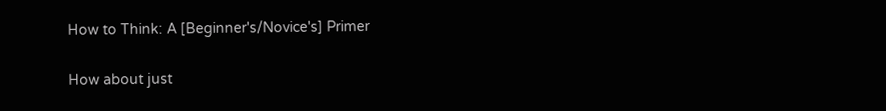How to Think: A [Beginner's/Novice's] Primer

How about just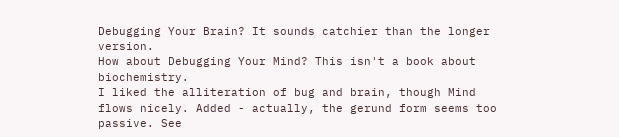Debugging Your Brain? It sounds catchier than the longer version.
How about Debugging Your Mind? This isn't a book about biochemistry.
I liked the alliteration of bug and brain, though Mind flows nicely. Added - actually, the gerund form seems too passive. See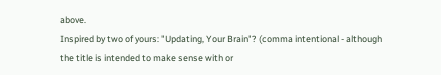above.
Inspired by two of yours: "Updating, Your Brain"? (comma intentional - although the title is intended to make sense with or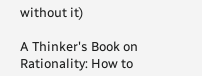without it)

A Thinker's Book on Rationality: How to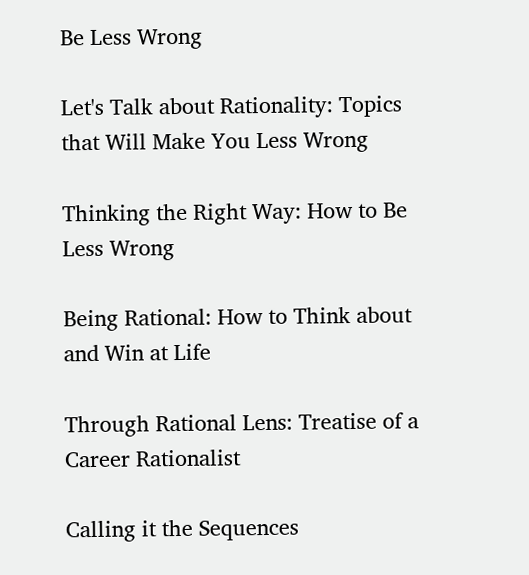Be Less Wrong

Let's Talk about Rationality: Topics that Will Make You Less Wrong

Thinking the Right Way: How to Be Less Wrong

Being Rational: How to Think about and Win at Life

Through Rational Lens: Treatise of a Career Rationalist

Calling it the Sequences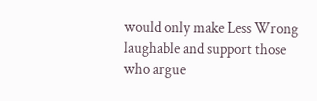would only make Less Wrong laughable and support those who argue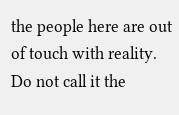the people here are out of touch with reality. Do not call it the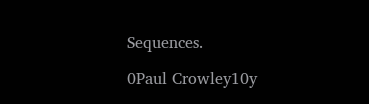Sequences.

0Paul Crowley10y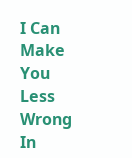I Can Make You Less Wrong In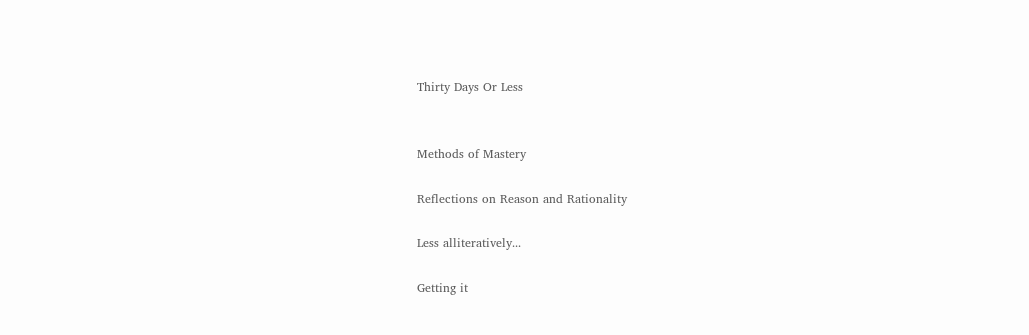Thirty Days Or Less


Methods of Mastery

Reflections on Reason and Rationality

Less alliteratively...

Getting it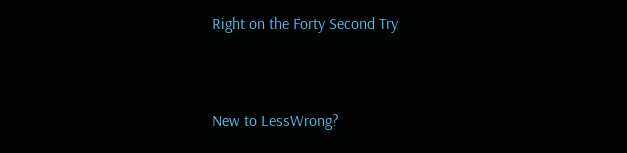Right on the Forty Second Try


New to LessWrong?